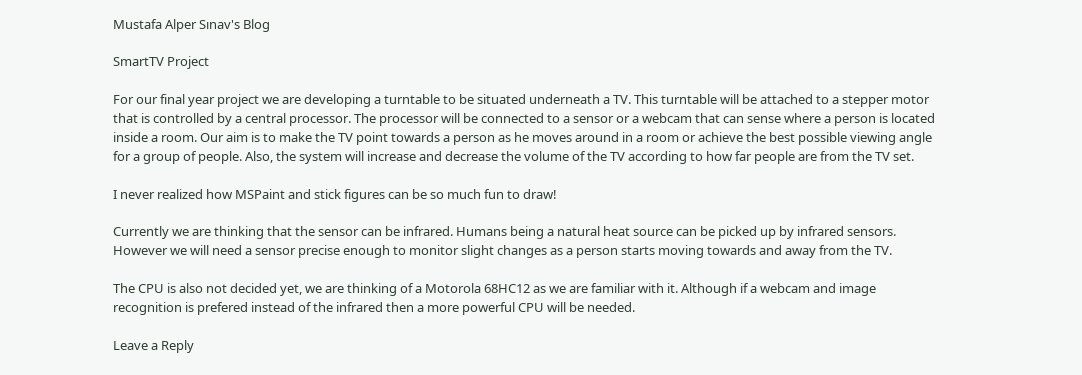Mustafa Alper Sınav's Blog

SmartTV Project

For our final year project we are developing a turntable to be situated underneath a TV. This turntable will be attached to a stepper motor that is controlled by a central processor. The processor will be connected to a sensor or a webcam that can sense where a person is located inside a room. Our aim is to make the TV point towards a person as he moves around in a room or achieve the best possible viewing angle for a group of people. Also, the system will increase and decrease the volume of the TV according to how far people are from the TV set.

I never realized how MSPaint and stick figures can be so much fun to draw!

Currently we are thinking that the sensor can be infrared. Humans being a natural heat source can be picked up by infrared sensors. However we will need a sensor precise enough to monitor slight changes as a person starts moving towards and away from the TV.

The CPU is also not decided yet, we are thinking of a Motorola 68HC12 as we are familiar with it. Although if a webcam and image recognition is prefered instead of the infrared then a more powerful CPU will be needed.

Leave a Reply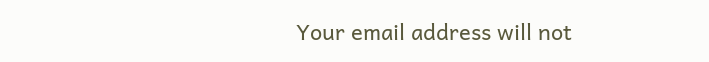Your email address will not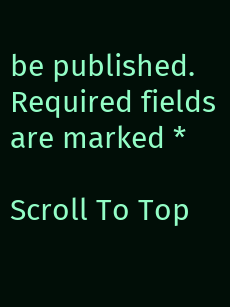be published. Required fields are marked *

Scroll To Top